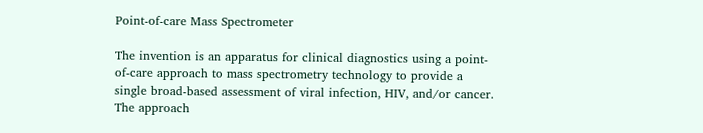Point-of-care Mass Spectrometer

The invention is an apparatus for clinical diagnostics using a point-of-care approach to mass spectrometry technology to provide a single broad-based assessment of viral infection, HIV, and/or cancer. The approach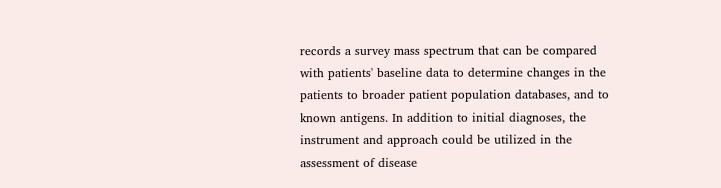records a survey mass spectrum that can be compared with patients' baseline data to determine changes in the patients to broader patient population databases, and to known antigens. In addition to initial diagnoses, the instrument and approach could be utilized in the assessment of disease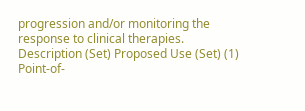progression and/or monitoring the response to clinical therapies. Description (Set) Proposed Use (Set) (1) Point-of-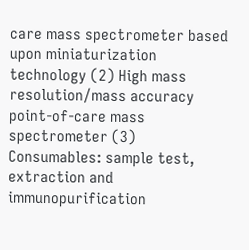care mass spectrometer based upon miniaturization technology (2) High mass resolution/mass accuracy point-of-care mass spectrometer (3) Consumables: sample test, extraction and immunopurification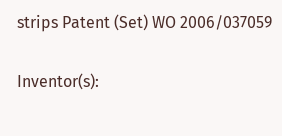strips Patent (Set) WO 2006/037059

Inventor(s):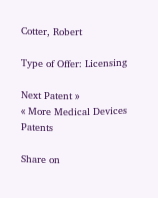Cotter, Robert

Type of Offer: Licensing

Next Patent »
« More Medical Devices Patents

Share on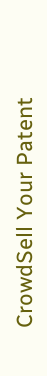CrowdSell Your Patent